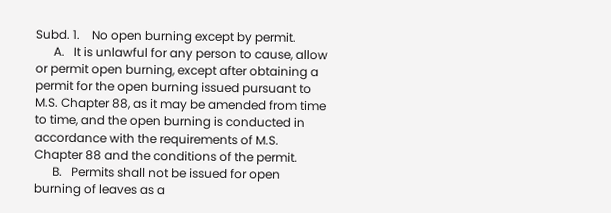Subd. 1.    No open burning except by permit.
      A.   It is unlawful for any person to cause, allow or permit open burning, except after obtaining a permit for the open burning issued pursuant to M.S. Chapter 88, as it may be amended from time to time, and the open burning is conducted in accordance with the requirements of M.S. Chapter 88 and the conditions of the permit.
      B.   Permits shall not be issued for open burning of leaves as a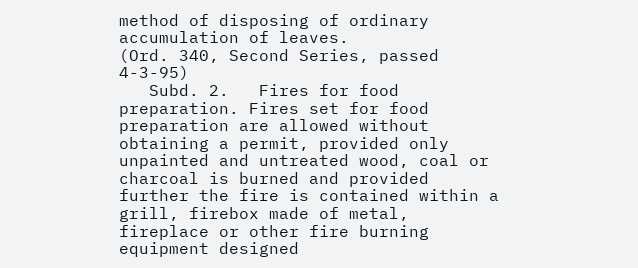method of disposing of ordinary accumulation of leaves.
(Ord. 340, Second Series, passed 4-3-95)
   Subd. 2.   Fires for food preparation. Fires set for food preparation are allowed without obtaining a permit, provided only unpainted and untreated wood, coal or charcoal is burned and provided further the fire is contained within a grill, firebox made of metal, fireplace or other fire burning equipment designed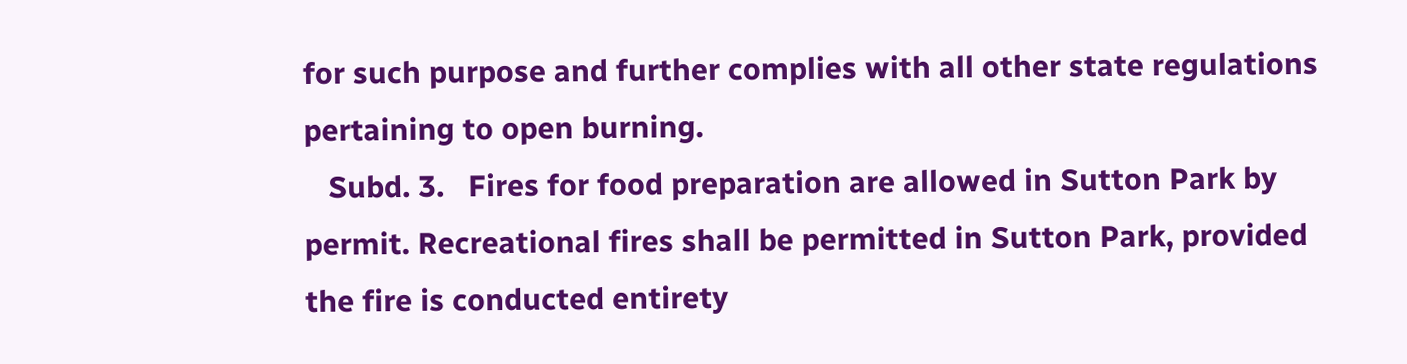for such purpose and further complies with all other state regulations pertaining to open burning.
   Subd. 3.   Fires for food preparation are allowed in Sutton Park by permit. Recreational fires shall be permitted in Sutton Park, provided the fire is conducted entirety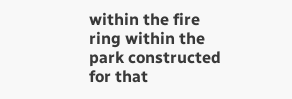within the fire ring within the park constructed for that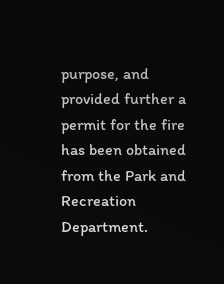purpose, and provided further a permit for the fire has been obtained from the Park and Recreation Department.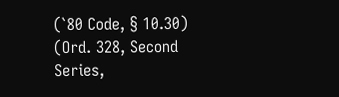(`80 Code, § 10.30) (Ord. 328, Second Series,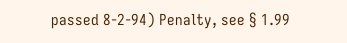passed 8-2-94) Penalty, see § 1.99